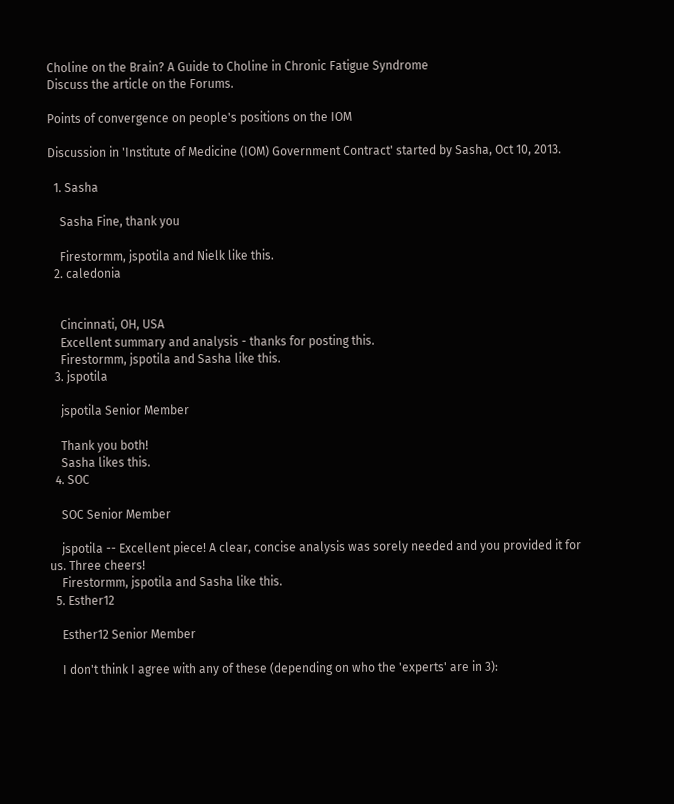Choline on the Brain? A Guide to Choline in Chronic Fatigue Syndrome
Discuss the article on the Forums.

Points of convergence on people's positions on the IOM

Discussion in 'Institute of Medicine (IOM) Government Contract' started by Sasha, Oct 10, 2013.

  1. Sasha

    Sasha Fine, thank you

    Firestormm, jspotila and Nielk like this.
  2. caledonia


    Cincinnati, OH, USA
    Excellent summary and analysis - thanks for posting this.
    Firestormm, jspotila and Sasha like this.
  3. jspotila

    jspotila Senior Member

    Thank you both!
    Sasha likes this.
  4. SOC

    SOC Senior Member

    jspotila -- Excellent piece! A clear, concise analysis was sorely needed and you provided it for us. Three cheers!
    Firestormm, jspotila and Sasha like this.
  5. Esther12

    Esther12 Senior Member

    I don't think I agree with any of these (depending on who the 'experts' are in 3):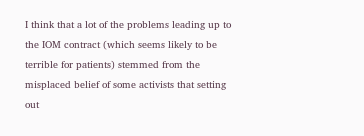I think that a lot of the problems leading up to the IOM contract (which seems likely to be terrible for patients) stemmed from the misplaced belief of some activists that setting out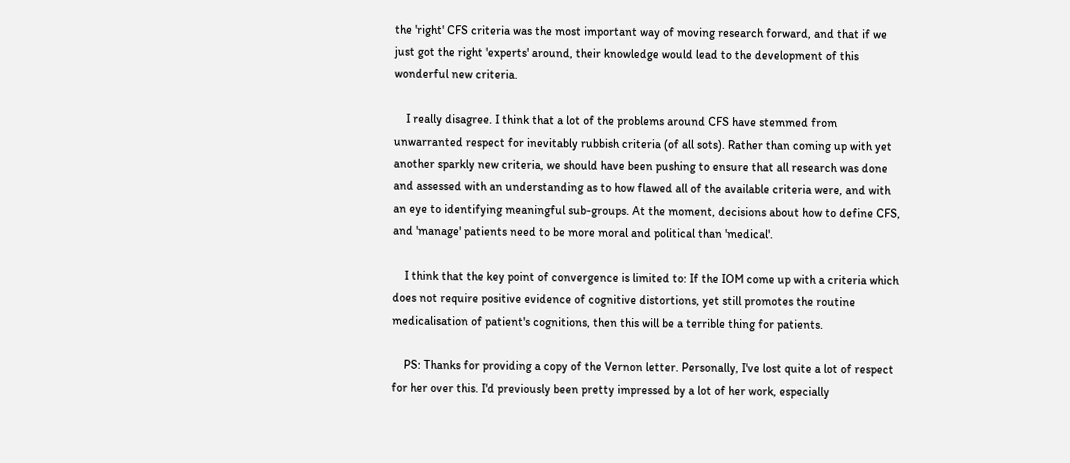the 'right' CFS criteria was the most important way of moving research forward, and that if we just got the right 'experts' around, their knowledge would lead to the development of this wonderful new criteria.

    I really disagree. I think that a lot of the problems around CFS have stemmed from unwarranted respect for inevitably rubbish criteria (of all sots). Rather than coming up with yet another sparkly new criteria, we should have been pushing to ensure that all research was done and assessed with an understanding as to how flawed all of the available criteria were, and with an eye to identifying meaningful sub-groups. At the moment, decisions about how to define CFS, and 'manage' patients need to be more moral and political than 'medical'.

    I think that the key point of convergence is limited to: If the IOM come up with a criteria which does not require positive evidence of cognitive distortions, yet still promotes the routine medicalisation of patient's cognitions, then this will be a terrible thing for patients.

    PS: Thanks for providing a copy of the Vernon letter. Personally, I've lost quite a lot of respect for her over this. I'd previously been pretty impressed by a lot of her work, especially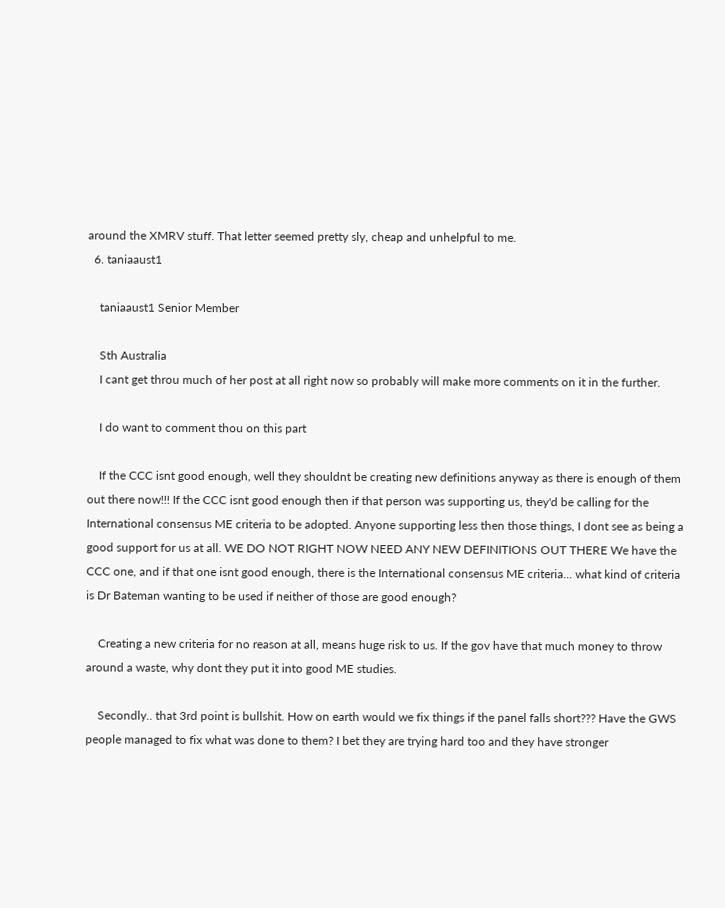around the XMRV stuff. That letter seemed pretty sly, cheap and unhelpful to me.
  6. taniaaust1

    taniaaust1 Senior Member

    Sth Australia
    I cant get throu much of her post at all right now so probably will make more comments on it in the further.

    I do want to comment thou on this part

    If the CCC isnt good enough, well they shouldnt be creating new definitions anyway as there is enough of them out there now!!! If the CCC isnt good enough then if that person was supporting us, they'd be calling for the International consensus ME criteria to be adopted. Anyone supporting less then those things, I dont see as being a good support for us at all. WE DO NOT RIGHT NOW NEED ANY NEW DEFINITIONS OUT THERE We have the CCC one, and if that one isnt good enough, there is the International consensus ME criteria... what kind of criteria is Dr Bateman wanting to be used if neither of those are good enough?

    Creating a new criteria for no reason at all, means huge risk to us. If the gov have that much money to throw around a waste, why dont they put it into good ME studies.

    Secondly.. that 3rd point is bullshit. How on earth would we fix things if the panel falls short??? Have the GWS people managed to fix what was done to them? I bet they are trying hard too and they have stronger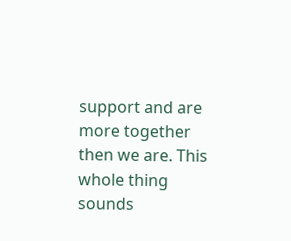support and are more together then we are. This whole thing sounds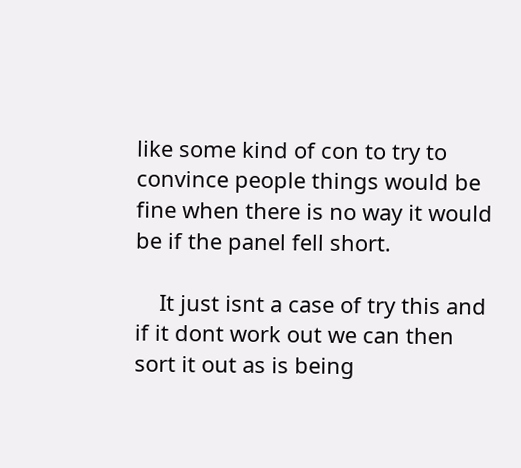like some kind of con to try to convince people things would be fine when there is no way it would be if the panel fell short.

    It just isnt a case of try this and if it dont work out we can then sort it out as is being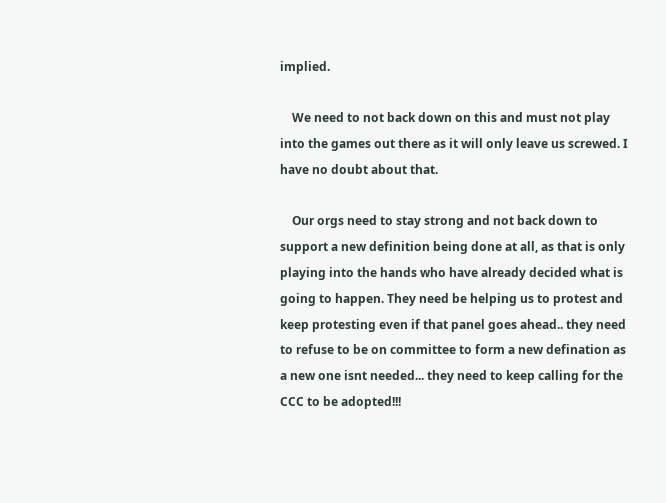implied.

    We need to not back down on this and must not play into the games out there as it will only leave us screwed. I have no doubt about that.

    Our orgs need to stay strong and not back down to support a new definition being done at all, as that is only playing into the hands who have already decided what is going to happen. They need be helping us to protest and keep protesting even if that panel goes ahead.. they need to refuse to be on committee to form a new defination as a new one isnt needed... they need to keep calling for the CCC to be adopted!!!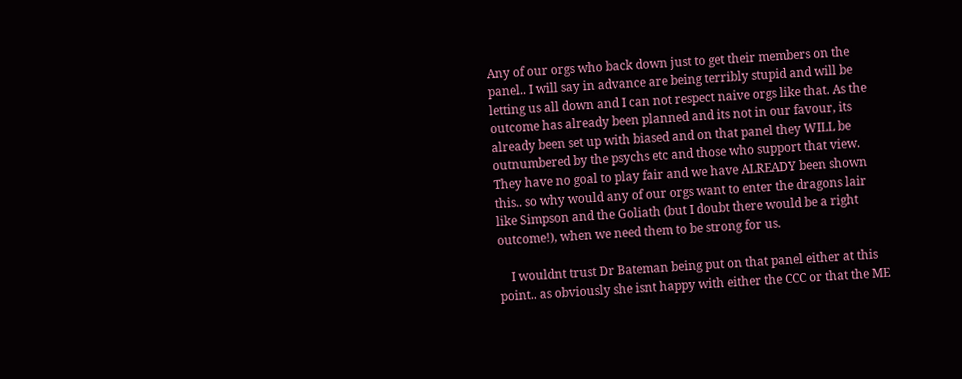Any of our orgs who back down just to get their members on the panel.. I will say in advance are being terribly stupid and will be letting us all down and I can not respect naive orgs like that. As the outcome has already been planned and its not in our favour, its already been set up with biased and on that panel they WILL be outnumbered by the psychs etc and those who support that view. They have no goal to play fair and we have ALREADY been shown this.. so why would any of our orgs want to enter the dragons lair like Simpson and the Goliath (but I doubt there would be a right outcome!), when we need them to be strong for us.

    I wouldnt trust Dr Bateman being put on that panel either at this point.. as obviously she isnt happy with either the CCC or that the ME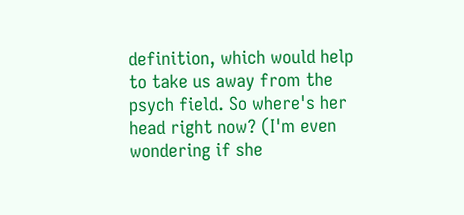definition, which would help to take us away from the psych field. So where's her head right now? (I'm even wondering if she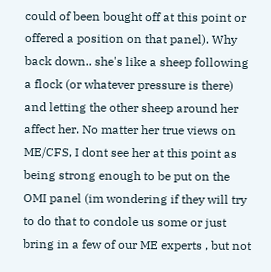could of been bought off at this point or offered a position on that panel). Why back down.. she's like a sheep following a flock (or whatever pressure is there) and letting the other sheep around her affect her. No matter her true views on ME/CFS, I dont see her at this point as being strong enough to be put on the OMI panel (im wondering if they will try to do that to condole us some or just bring in a few of our ME experts , but not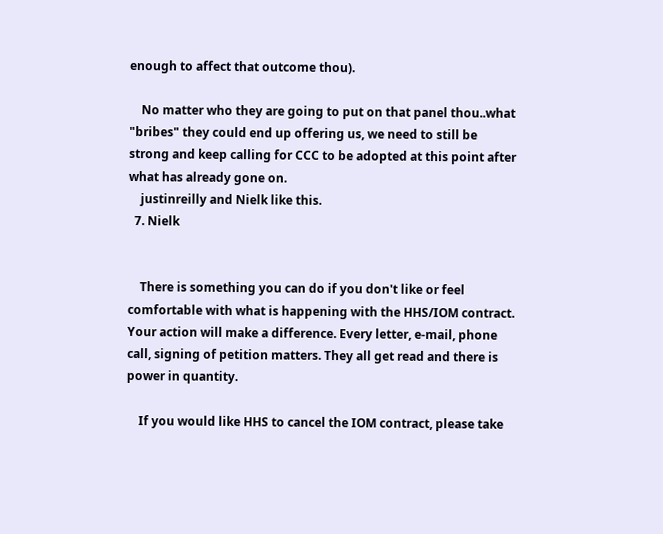enough to affect that outcome thou).

    No matter who they are going to put on that panel thou..what "bribes" they could end up offering us, we need to still be strong and keep calling for CCC to be adopted at this point after what has already gone on.
    justinreilly and Nielk like this.
  7. Nielk


    There is something you can do if you don't like or feel comfortable with what is happening with the HHS/IOM contract. Your action will make a difference. Every letter, e-mail, phone call, signing of petition matters. They all get read and there is power in quantity.

    If you would like HHS to cancel the IOM contract, please take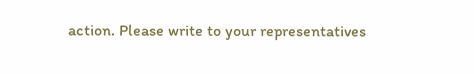action. Please write to your representatives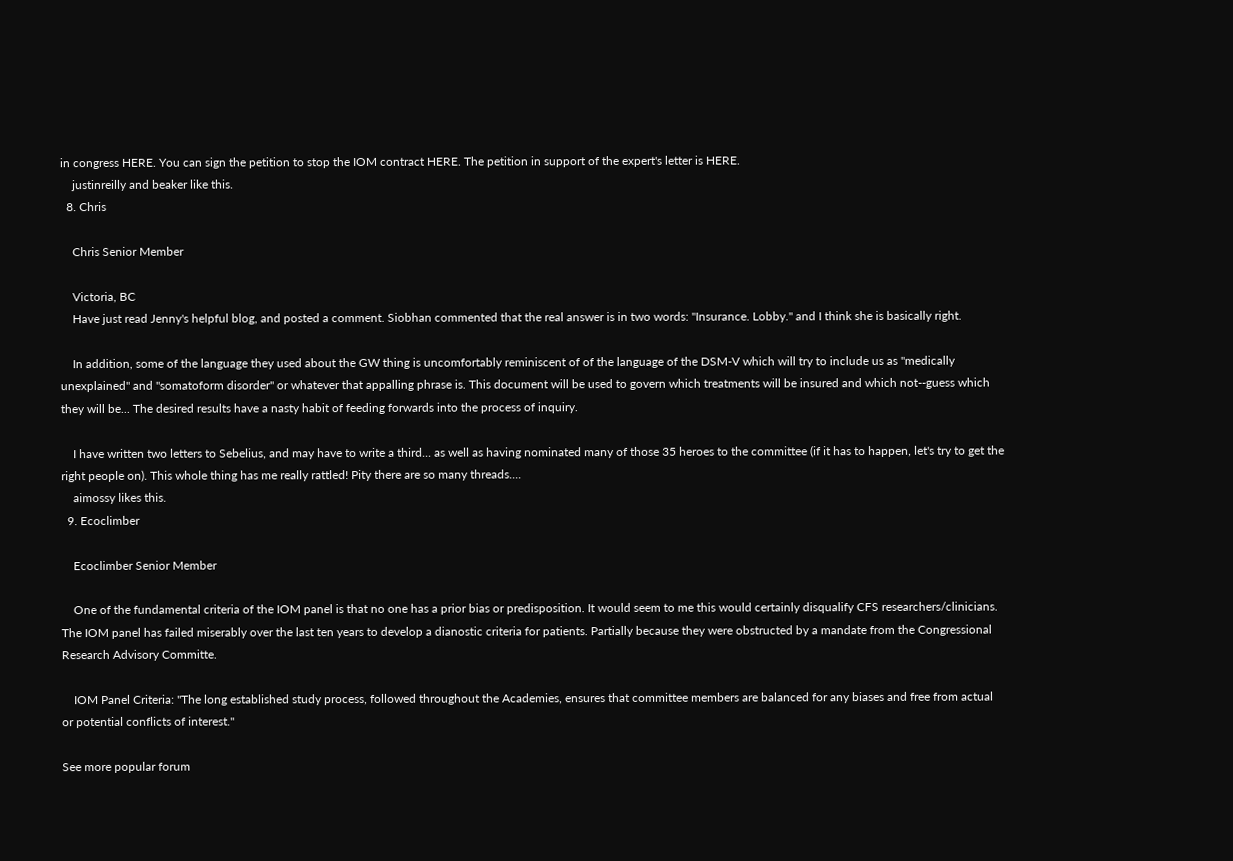in congress HERE. You can sign the petition to stop the IOM contract HERE. The petition in support of the expert's letter is HERE.
    justinreilly and beaker like this.
  8. Chris

    Chris Senior Member

    Victoria, BC
    Have just read Jenny's helpful blog, and posted a comment. Siobhan commented that the real answer is in two words: "Insurance. Lobby." and I think she is basically right.

    In addition, some of the language they used about the GW thing is uncomfortably reminiscent of of the language of the DSM-V which will try to include us as "medically unexplained" and "somatoform disorder" or whatever that appalling phrase is. This document will be used to govern which treatments will be insured and which not--guess which they will be... The desired results have a nasty habit of feeding forwards into the process of inquiry.

    I have written two letters to Sebelius, and may have to write a third... as well as having nominated many of those 35 heroes to the committee (if it has to happen, let's try to get the right people on). This whole thing has me really rattled! Pity there are so many threads....
    aimossy likes this.
  9. Ecoclimber

    Ecoclimber Senior Member

    One of the fundamental criteria of the IOM panel is that no one has a prior bias or predisposition. It would seem to me this would certainly disqualify CFS researchers/clinicians. The IOM panel has failed miserably over the last ten years to develop a dianostic criteria for patients. Partially because they were obstructed by a mandate from the Congressional Research Advisory Committe.

    IOM Panel Criteria: "The long established study process, followed throughout the Academies, ensures that committee members are balanced for any biases and free from actual or potential conflicts of interest."

See more popular forum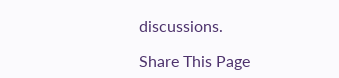discussions.

Share This Page